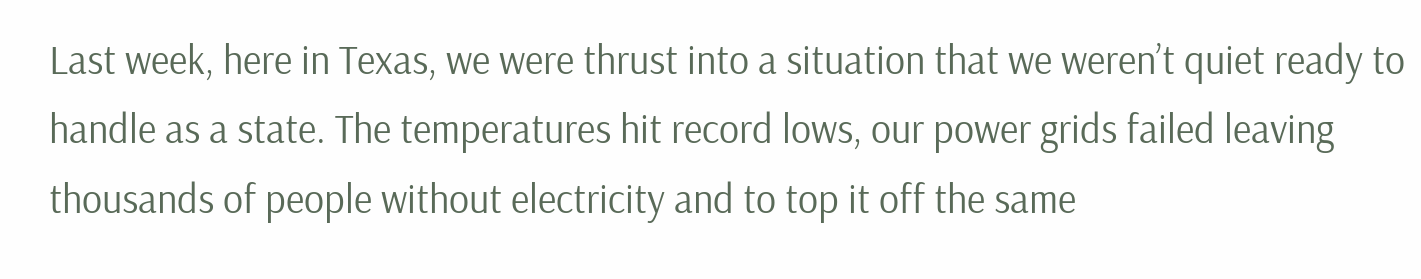Last week, here in Texas, we were thrust into a situation that we weren’t quiet ready to handle as a state. The temperatures hit record lows, our power grids failed leaving thousands of people without electricity and to top it off the same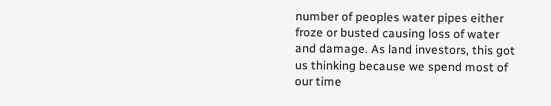number of peoples water pipes either froze or busted causing loss of water and damage. As land investors, this got us thinking because we spend most of our time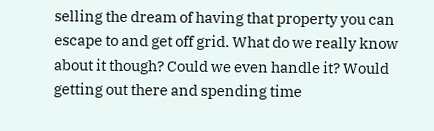selling the dream of having that property you can escape to and get off grid. What do we really know about it though? Could we even handle it? Would getting out there and spending time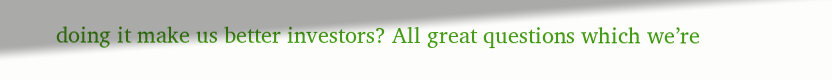doing it make us better investors? All great questions which we’re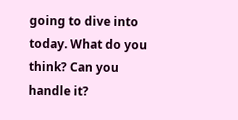going to dive into today. What do you think? Can you handle it?